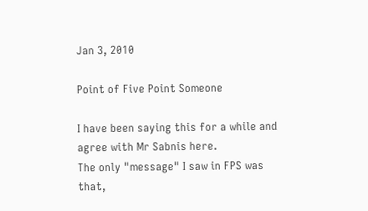Jan 3, 2010

Point of Five Point Someone

I have been saying this for a while and agree with Mr Sabnis here.
The only "message" I saw in FPS was that,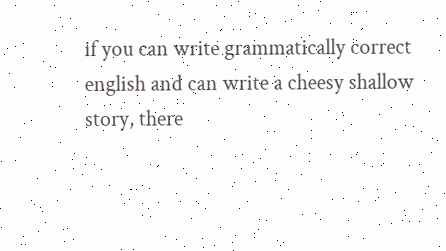if you can write grammatically correct english and can write a cheesy shallow story, there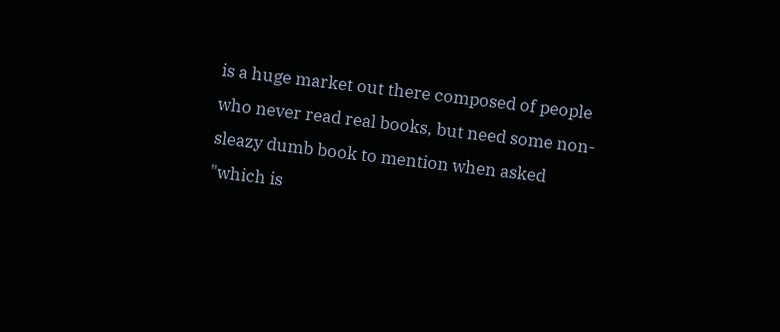is a huge market out there composed of people who never read real books, but need some non-sleazy dumb book to mention when asked "which is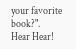your favorite book?".
Hear Hear!